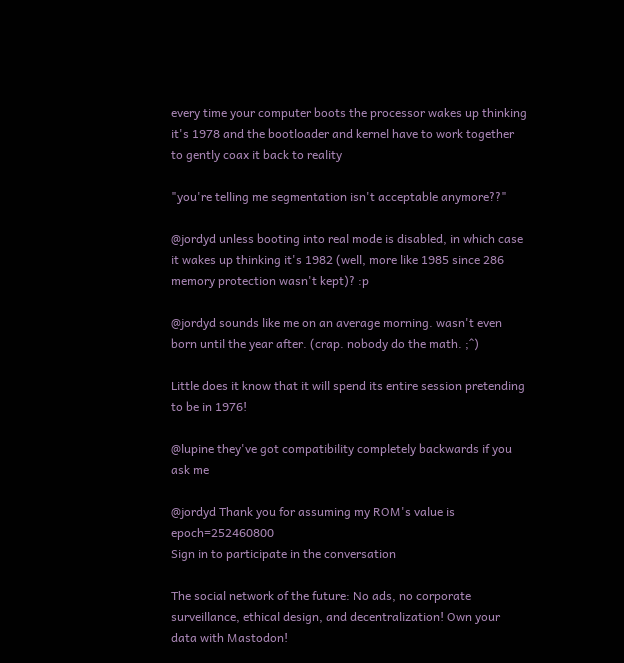every time your computer boots the processor wakes up thinking it's 1978 and the bootloader and kernel have to work together to gently coax it back to reality

"you're telling me segmentation isn't acceptable anymore??"

@jordyd unless booting into real mode is disabled, in which case it wakes up thinking it's 1982 (well, more like 1985 since 286 memory protection wasn't kept)? :p

@jordyd sounds like me on an average morning. wasn't even born until the year after. (crap. nobody do the math. ;^)

Little does it know that it will spend its entire session pretending to be in 1976!

@lupine they've got compatibility completely backwards if you ask me

@jordyd Thank you for assuming my ROM's value is epoch=252460800
Sign in to participate in the conversation

The social network of the future: No ads, no corporate surveillance, ethical design, and decentralization! Own your data with Mastodon!